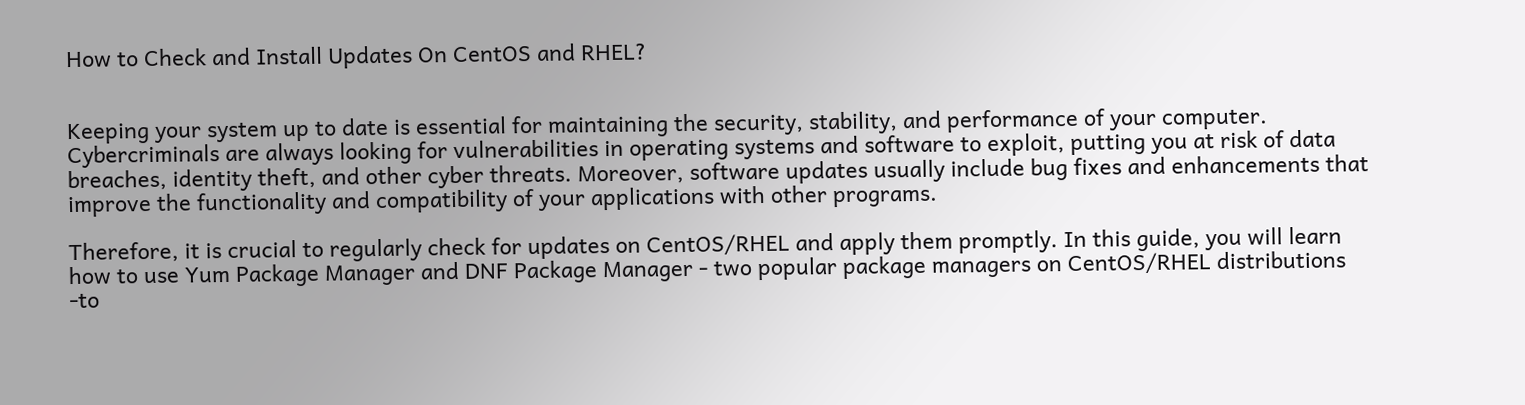How to Check and Install Updates On CentOS and RHEL?


Keeping your system up to date is essential for maintaining the security, stability, and performance of your computer. Cybercriminals are always looking for vulnerabilities in operating systems and software to exploit, putting you at risk of data breaches, identity theft, and other cyber threats. Moreover, software updates usually include bug fixes and enhancements that improve the functionality and compatibility of your applications with other programs.

Therefore, it is crucial to regularly check for updates on CentOS/RHEL and apply them promptly. In this guide, you will learn how to use Yum Package Manager and DNF Package Manager - two popular package managers on CentOS/RHEL distributions -to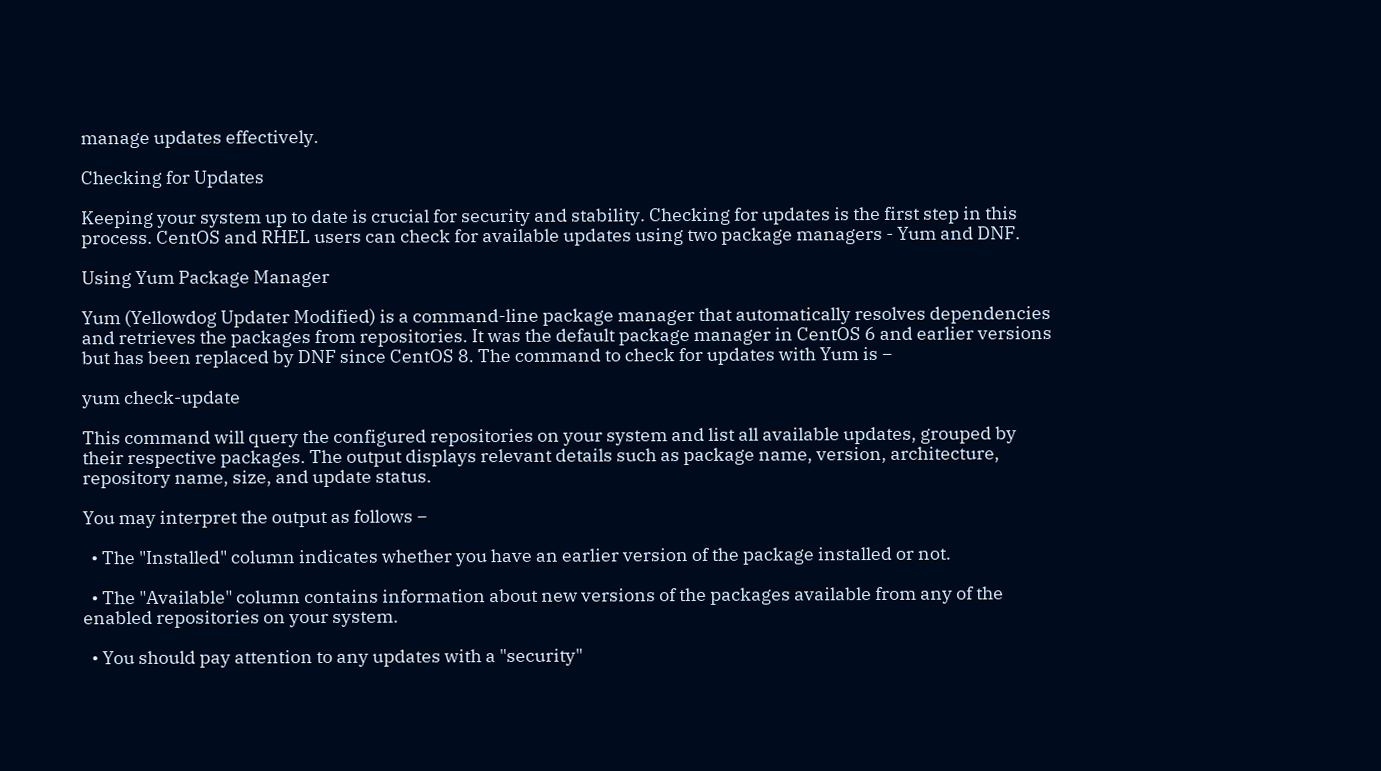manage updates effectively.

Checking for Updates

Keeping your system up to date is crucial for security and stability. Checking for updates is the first step in this process. CentOS and RHEL users can check for available updates using two package managers - Yum and DNF.

Using Yum Package Manager

Yum (Yellowdog Updater Modified) is a command-line package manager that automatically resolves dependencies and retrieves the packages from repositories. It was the default package manager in CentOS 6 and earlier versions but has been replaced by DNF since CentOS 8. The command to check for updates with Yum is −

yum check-update

This command will query the configured repositories on your system and list all available updates, grouped by their respective packages. The output displays relevant details such as package name, version, architecture, repository name, size, and update status.

You may interpret the output as follows −

  • The "Installed" column indicates whether you have an earlier version of the package installed or not.

  • The "Available" column contains information about new versions of the packages available from any of the enabled repositories on your system.

  • You should pay attention to any updates with a "security"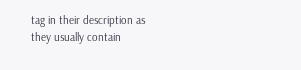tag in their description as they usually contain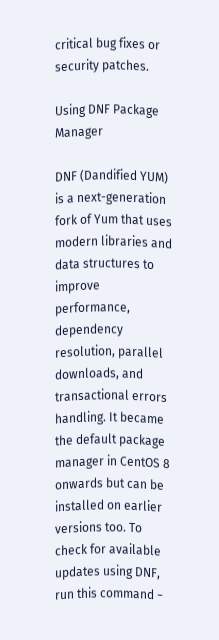critical bug fixes or security patches.

Using DNF Package Manager

DNF (Dandified YUM) is a next-generation fork of Yum that uses modern libraries and data structures to improve performance, dependency resolution, parallel downloads, and transactional errors handling. It became the default package manager in CentOS 8 onwards but can be installed on earlier versions too. To check for available updates using DNF, run this command −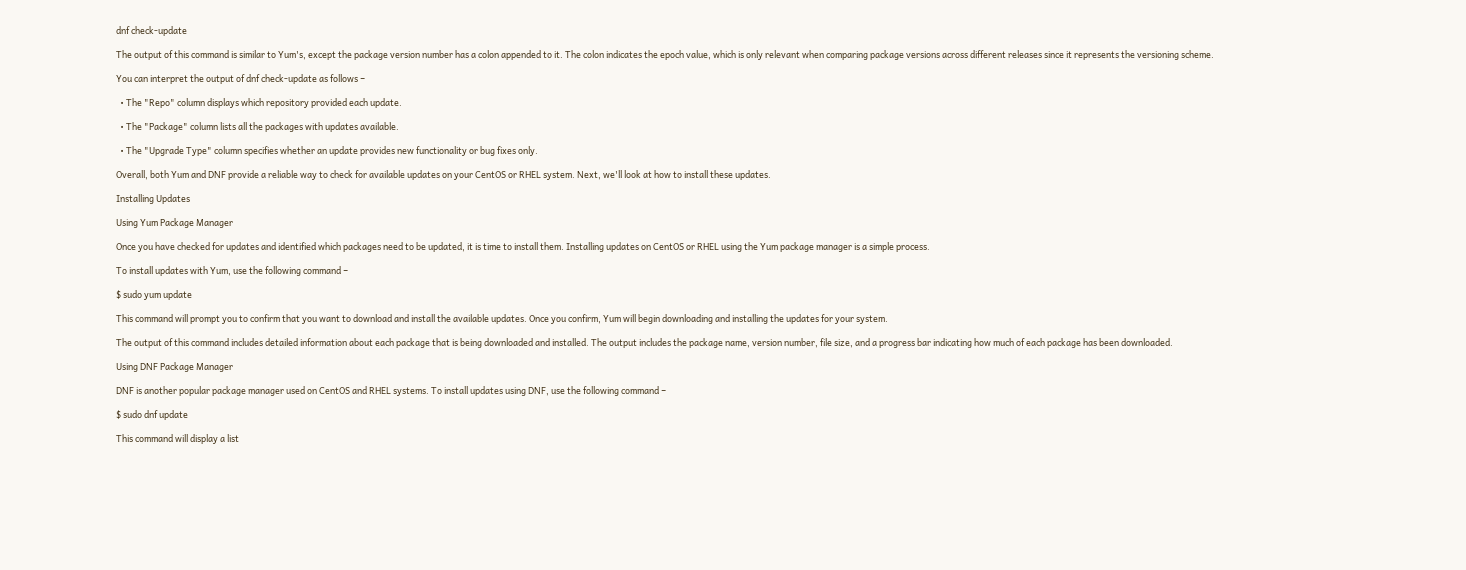dnf check-update

The output of this command is similar to Yum's, except the package version number has a colon appended to it. The colon indicates the epoch value, which is only relevant when comparing package versions across different releases since it represents the versioning scheme.

You can interpret the output of dnf check-update as follows −

  • The "Repo" column displays which repository provided each update.

  • The "Package" column lists all the packages with updates available.

  • The "Upgrade Type" column specifies whether an update provides new functionality or bug fixes only.

Overall, both Yum and DNF provide a reliable way to check for available updates on your CentOS or RHEL system. Next, we'll look at how to install these updates.

Installing Updates

Using Yum Package Manager

Once you have checked for updates and identified which packages need to be updated, it is time to install them. Installing updates on CentOS or RHEL using the Yum package manager is a simple process.

To install updates with Yum, use the following command −

$ sudo yum update

This command will prompt you to confirm that you want to download and install the available updates. Once you confirm, Yum will begin downloading and installing the updates for your system.

The output of this command includes detailed information about each package that is being downloaded and installed. The output includes the package name, version number, file size, and a progress bar indicating how much of each package has been downloaded.

Using DNF Package Manager

DNF is another popular package manager used on CentOS and RHEL systems. To install updates using DNF, use the following command −

$ sudo dnf update

This command will display a list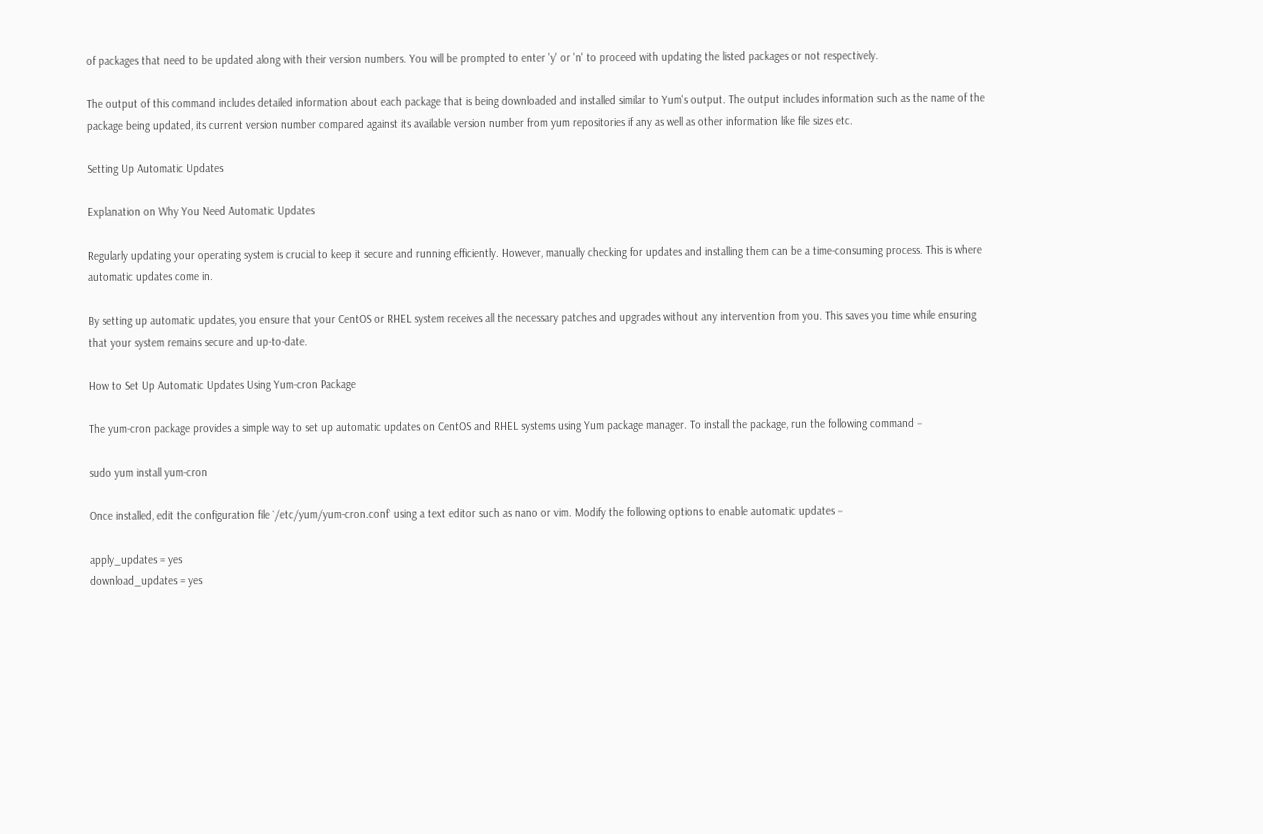of packages that need to be updated along with their version numbers. You will be prompted to enter 'y' or 'n' to proceed with updating the listed packages or not respectively.

The output of this command includes detailed information about each package that is being downloaded and installed similar to Yum's output. The output includes information such as the name of the package being updated, its current version number compared against its available version number from yum repositories if any as well as other information like file sizes etc.

Setting Up Automatic Updates

Explanation on Why You Need Automatic Updates

Regularly updating your operating system is crucial to keep it secure and running efficiently. However, manually checking for updates and installing them can be a time-consuming process. This is where automatic updates come in.

By setting up automatic updates, you ensure that your CentOS or RHEL system receives all the necessary patches and upgrades without any intervention from you. This saves you time while ensuring that your system remains secure and up-to-date.

How to Set Up Automatic Updates Using Yum-cron Package

The yum-cron package provides a simple way to set up automatic updates on CentOS and RHEL systems using Yum package manager. To install the package, run the following command −

sudo yum install yum-cron

Once installed, edit the configuration file `/etc/yum/yum-cron.conf` using a text editor such as nano or vim. Modify the following options to enable automatic updates −

apply_updates = yes
download_updates = yes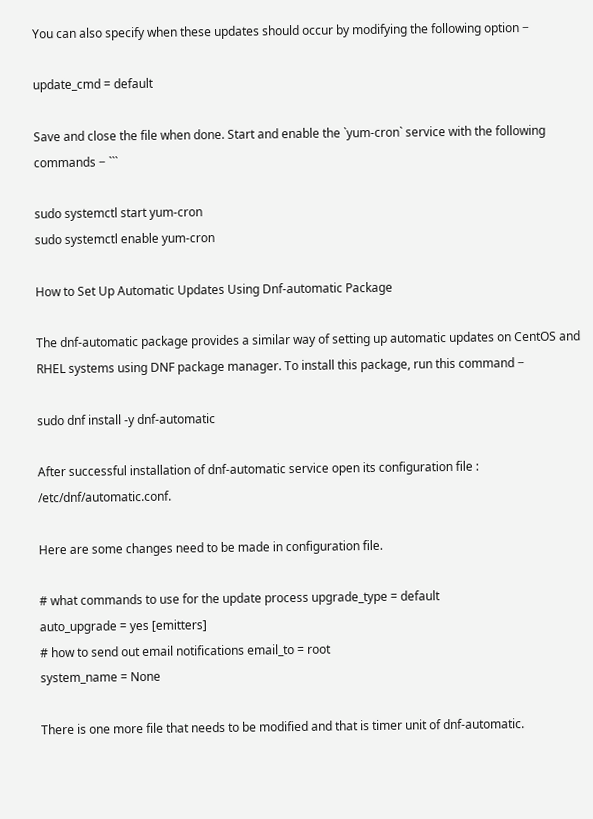You can also specify when these updates should occur by modifying the following option −

update_cmd = default

Save and close the file when done. Start and enable the `yum-cron` service with the following commands − ```

sudo systemctl start yum-cron
sudo systemctl enable yum-cron

How to Set Up Automatic Updates Using Dnf-automatic Package

The dnf-automatic package provides a similar way of setting up automatic updates on CentOS and RHEL systems using DNF package manager. To install this package, run this command −

sudo dnf install -y dnf-automatic

After successful installation of dnf-automatic service open its configuration file : /etc/dnf/automatic.conf.

Here are some changes need to be made in configuration file.

# what commands to use for the update process upgrade_type = default
auto_upgrade = yes [emitters]
# how to send out email notifications email_to = root
system_name = None

There is one more file that needs to be modified and that is timer unit of dnf-automatic.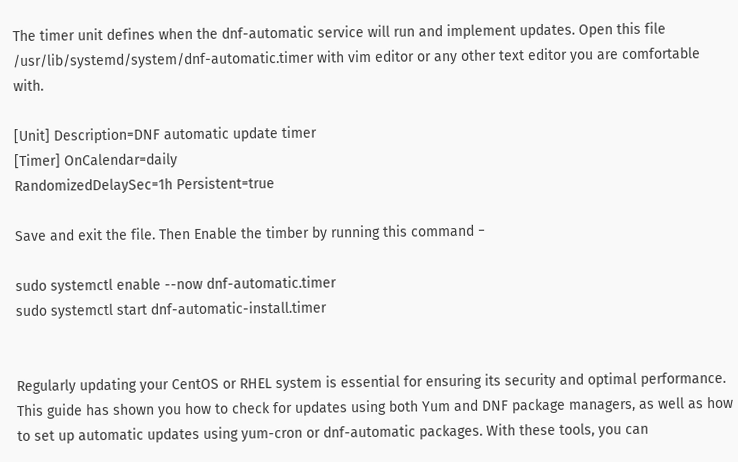The timer unit defines when the dnf-automatic service will run and implement updates. Open this file /usr/lib/systemd/system/dnf-automatic.timer with vim editor or any other text editor you are comfortable with.

[Unit] Description=DNF automatic update timer
[Timer] OnCalendar=daily
RandomizedDelaySec=1h Persistent=true

Save and exit the file. Then Enable the timber by running this command −

sudo systemctl enable --now dnf-automatic.timer
sudo systemctl start dnf-automatic-install.timer


Regularly updating your CentOS or RHEL system is essential for ensuring its security and optimal performance. This guide has shown you how to check for updates using both Yum and DNF package managers, as well as how to set up automatic updates using yum-cron or dnf-automatic packages. With these tools, you can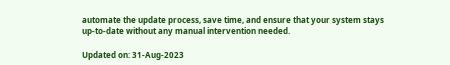automate the update process, save time, and ensure that your system stays up-to-date without any manual intervention needed.

Updated on: 31-Aug-2023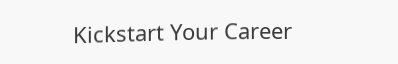Kickstart Your Career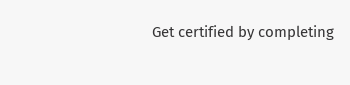Get certified by completing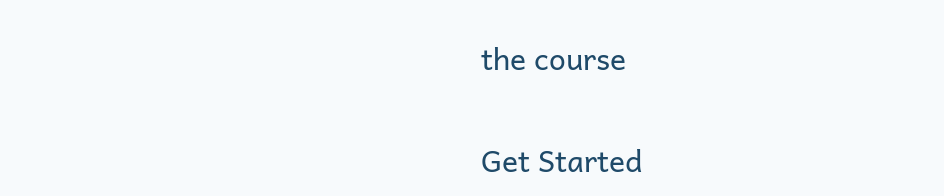the course

Get Started